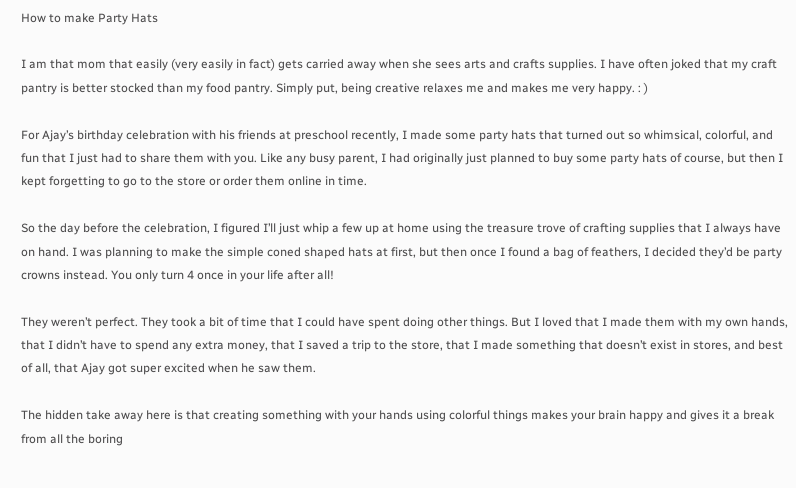How to make Party Hats

I am that mom that easily (very easily in fact) gets carried away when she sees arts and crafts supplies. I have often joked that my craft pantry is better stocked than my food pantry. Simply put, being creative relaxes me and makes me very happy. : )

For Ajay’s birthday celebration with his friends at preschool recently, I made some party hats that turned out so whimsical, colorful, and fun that I just had to share them with you. Like any busy parent, I had originally just planned to buy some party hats of course, but then I kept forgetting to go to the store or order them online in time.

So the day before the celebration, I figured I’ll just whip a few up at home using the treasure trove of crafting supplies that I always have on hand. I was planning to make the simple coned shaped hats at first, but then once I found a bag of feathers, I decided they’d be party crowns instead. You only turn 4 once in your life after all!

They weren’t perfect. They took a bit of time that I could have spent doing other things. But I loved that I made them with my own hands, that I didn’t have to spend any extra money, that I saved a trip to the store, that I made something that doesn’t exist in stores, and best of all, that Ajay got super excited when he saw them.

The hidden take away here is that creating something with your hands using colorful things makes your brain happy and gives it a break from all the boring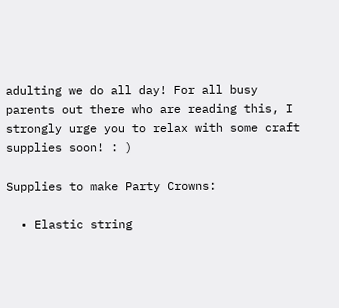adulting we do all day! For all busy parents out there who are reading this, I strongly urge you to relax with some craft supplies soon! : )

Supplies to make Party Crowns:

  • Elastic string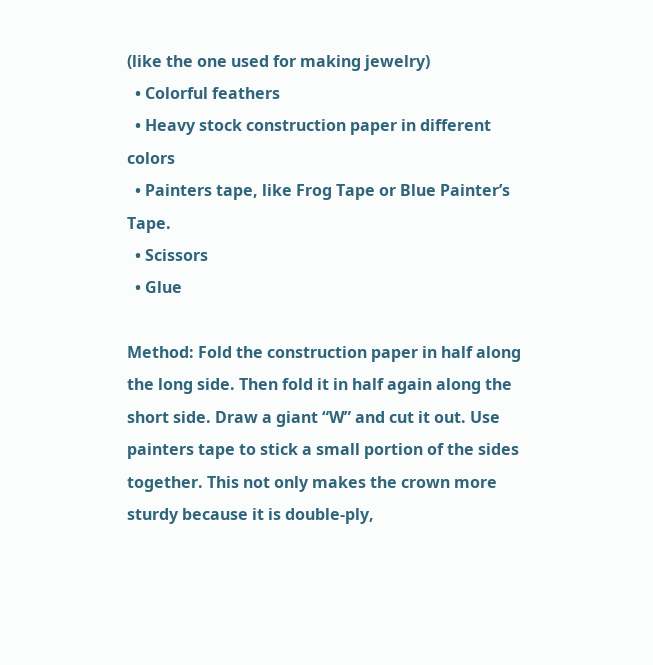(like the one used for making jewelry)
  • Colorful feathers
  • Heavy stock construction paper in different colors
  • Painters tape, like Frog Tape or Blue Painter’s Tape.
  • Scissors
  • Glue

Method: Fold the construction paper in half along the long side. Then fold it in half again along the short side. Draw a giant “W” and cut it out. Use painters tape to stick a small portion of the sides together. This not only makes the crown more sturdy because it is double-ply,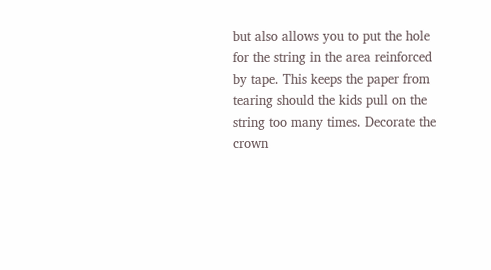but also allows you to put the hole for the string in the area reinforced by tape. This keeps the paper from tearing should the kids pull on the string too many times. Decorate the crown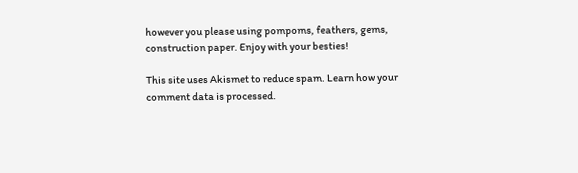however you please using pompoms, feathers, gems, construction paper. Enjoy with your besties!

This site uses Akismet to reduce spam. Learn how your comment data is processed.